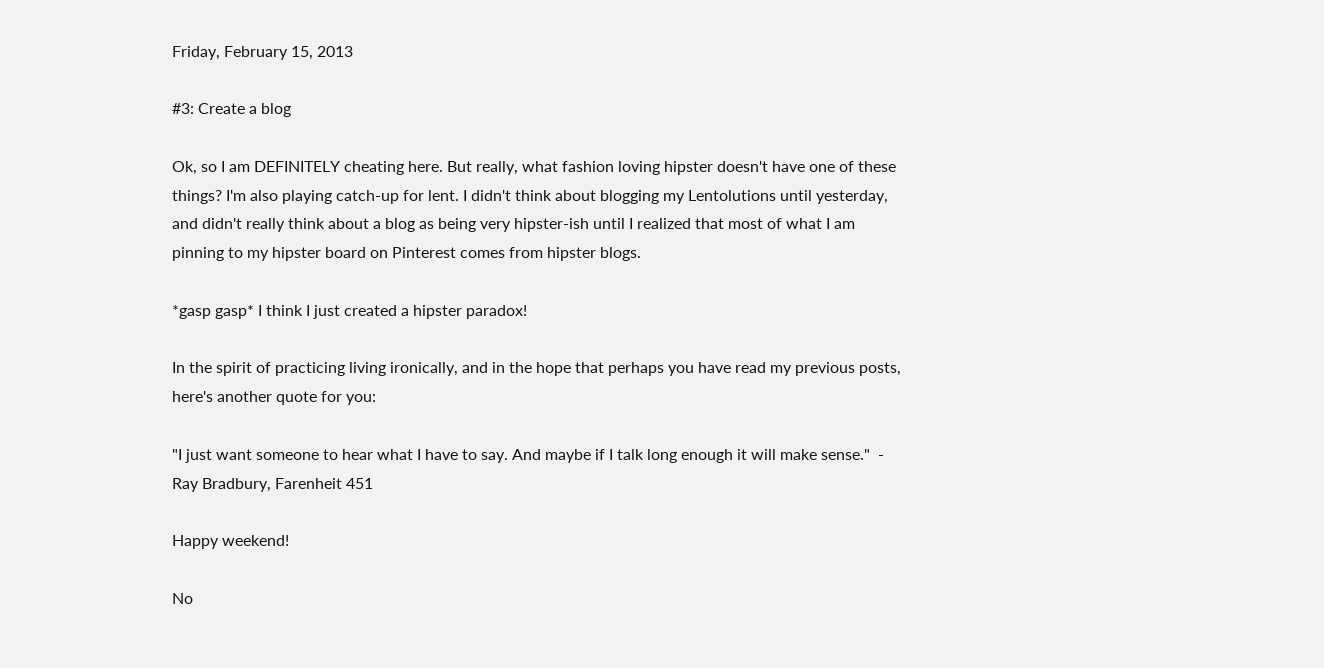Friday, February 15, 2013

#3: Create a blog

Ok, so I am DEFINITELY cheating here. But really, what fashion loving hipster doesn't have one of these things? I'm also playing catch-up for lent. I didn't think about blogging my Lentolutions until yesterday, and didn't really think about a blog as being very hipster-ish until I realized that most of what I am pinning to my hipster board on Pinterest comes from hipster blogs.

*gasp gasp* I think I just created a hipster paradox!

In the spirit of practicing living ironically, and in the hope that perhaps you have read my previous posts, here's another quote for you:

"I just want someone to hear what I have to say. And maybe if I talk long enough it will make sense."  - Ray Bradbury, Farenheit 451

Happy weekend!

No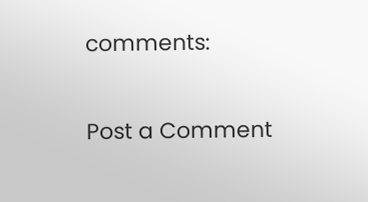comments:

Post a Comment